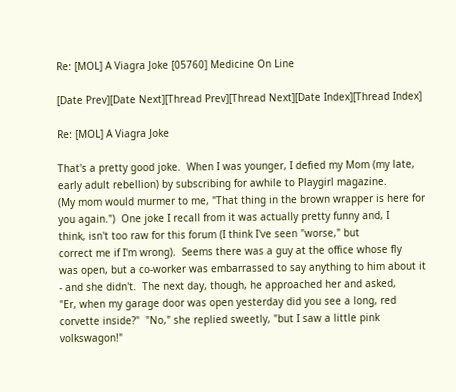Re: [MOL] A Viagra Joke [05760] Medicine On Line

[Date Prev][Date Next][Thread Prev][Thread Next][Date Index][Thread Index]

Re: [MOL] A Viagra Joke

That's a pretty good joke.  When I was younger, I defied my Mom (my late,
early adult rebellion) by subscribing for awhile to Playgirl magazine.
(My mom would murmer to me, "That thing in the brown wrapper is here for
you again.")  One joke I recall from it was actually pretty funny and, I
think, isn't too raw for this forum (I think I've seen "worse," but
correct me if I'm wrong).  Seems there was a guy at the office whose fly
was open, but a co-worker was embarrassed to say anything to him about it
- and she didn't.  The next day, though, he approached her and asked,
"Er, when my garage door was open yesterday did you see a long, red
corvette inside?"  "No," she replied sweetly, "but I saw a little pink
volkswagon!"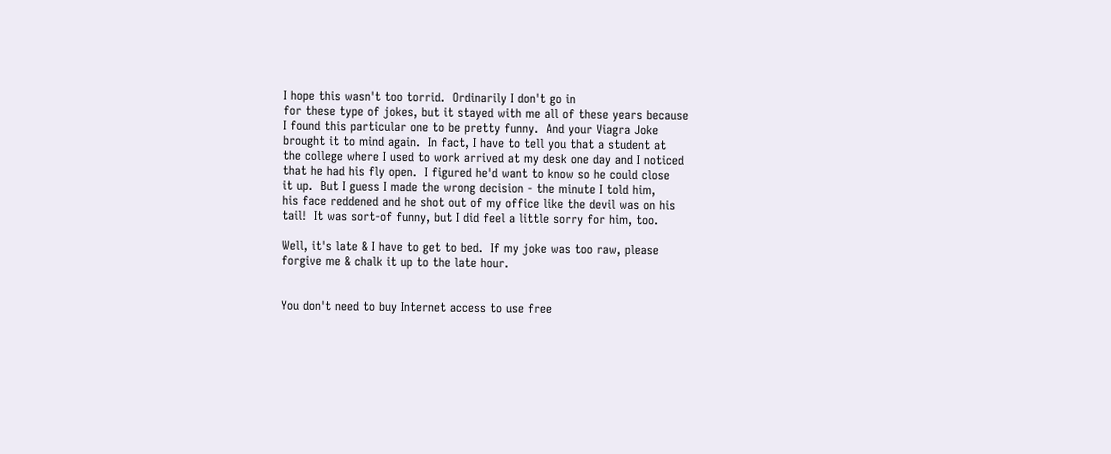I hope this wasn't too torrid.  Ordinarily I don't go in
for these type of jokes, but it stayed with me all of these years because
I found this particular one to be pretty funny.  And your Viagra Joke
brought it to mind again.  In fact, I have to tell you that a student at
the college where I used to work arrived at my desk one day and I noticed
that he had his fly open.  I figured he'd want to know so he could close
it up.  But I guess I made the wrong decision - the minute I told him,
his face reddened and he shot out of my office like the devil was on his
tail!  It was sort-of funny, but I did feel a little sorry for him, too.

Well, it's late & I have to get to bed.  If my joke was too raw, please
forgive me & chalk it up to the late hour.


You don't need to buy Internet access to use free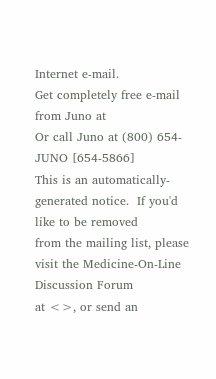Internet e-mail.
Get completely free e-mail from Juno at
Or call Juno at (800) 654-JUNO [654-5866]
This is an automatically-generated notice.  If you'd like to be removed
from the mailing list, please visit the Medicine-On-Line Discussion Forum
at <>, or send an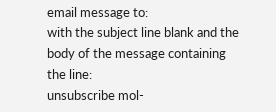email message to:
with the subject line blank and the body of the message containing the line:
unsubscribe mol-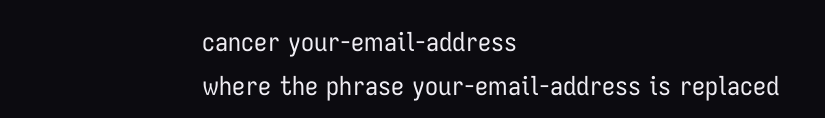cancer your-email-address
where the phrase your-email-address is replaced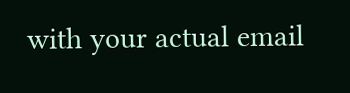with your actual email